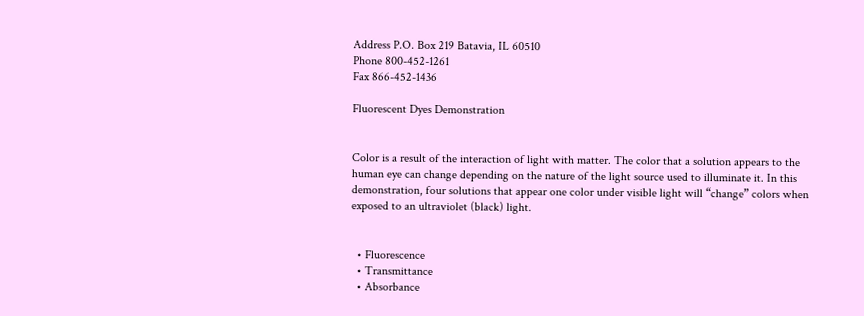Address P.O. Box 219 Batavia, IL 60510
Phone 800-452-1261
Fax 866-452-1436

Fluorescent Dyes Demonstration


Color is a result of the interaction of light with matter. The color that a solution appears to the human eye can change depending on the nature of the light source used to illuminate it. In this demonstration, four solutions that appear one color under visible light will “change” colors when exposed to an ultraviolet (black) light.


  • Fluorescence
  • Transmittance
  • Absorbance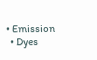• Emission
  • Dyes